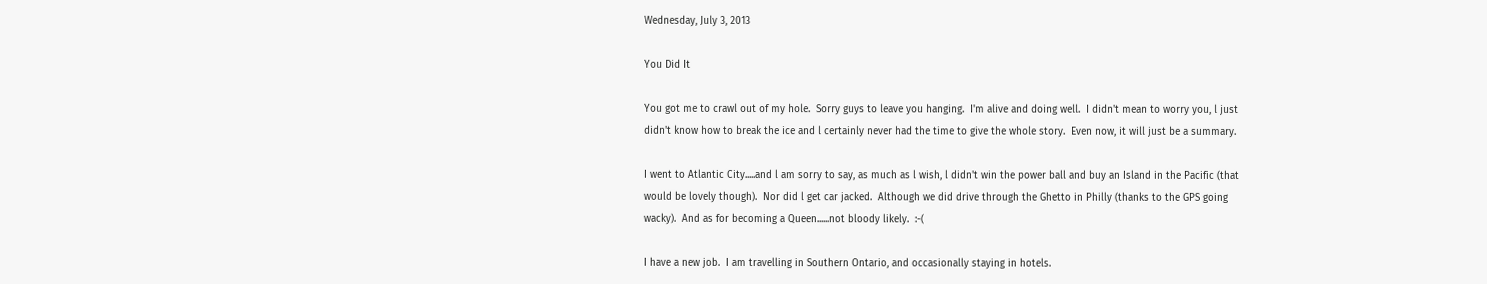Wednesday, July 3, 2013

You Did It

You got me to crawl out of my hole.  Sorry guys to leave you hanging.  I'm alive and doing well.  I didn't mean to worry you, l just didn't know how to break the ice and l certainly never had the time to give the whole story.  Even now, it will just be a summary.

I went to Atlantic City.....and l am sorry to say, as much as l wish, l didn't win the power ball and buy an Island in the Pacific (that would be lovely though).  Nor did l get car jacked.  Although we did drive through the Ghetto in Philly (thanks to the GPS going wacky).  And as for becoming a Queen......not bloody likely.  :-(

I have a new job.  I am travelling in Southern Ontario, and occasionally staying in hotels.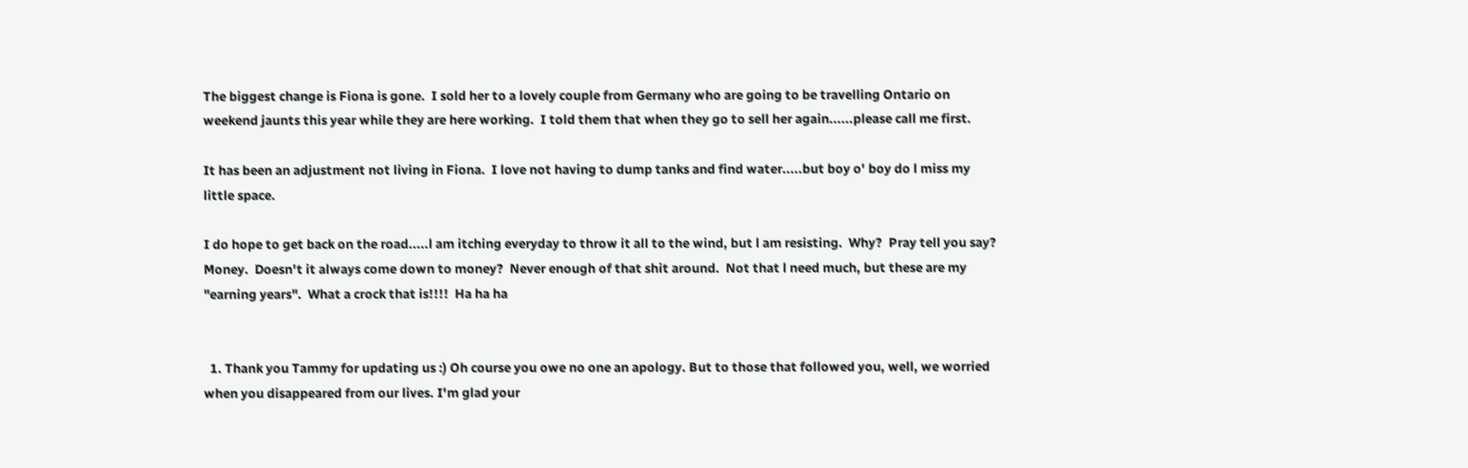The biggest change is Fiona is gone.  I sold her to a lovely couple from Germany who are going to be travelling Ontario on weekend jaunts this year while they are here working.  I told them that when they go to sell her again......please call me first.

It has been an adjustment not living in Fiona.  I love not having to dump tanks and find water.....but boy o' boy do l miss my little space.

I do hope to get back on the road.....l am itching everyday to throw it all to the wind, but l am resisting.  Why?  Pray tell you say?  Money.  Doesn't it always come down to money?  Never enough of that shit around.  Not that l need much, but these are my "earning years".  What a crock that is!!!!  Ha ha ha


  1. Thank you Tammy for updating us :) Oh course you owe no one an apology. But to those that followed you, well, we worried when you disappeared from our lives. I'm glad your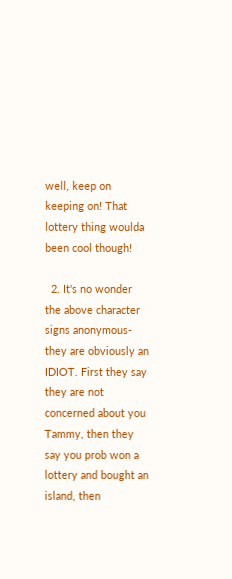well, keep on keeping on! That lottery thing woulda been cool though!

  2. It's no wonder the above character signs anonymous-they are obviously an IDIOT. First they say they are not concerned about you Tammy, then they say you prob won a lottery and bought an island, then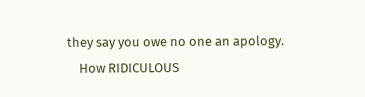they say you owe no one an apology.
    How RIDICULOUS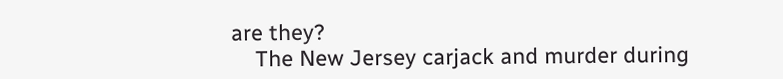are they?
    The New Jersey carjack and murder during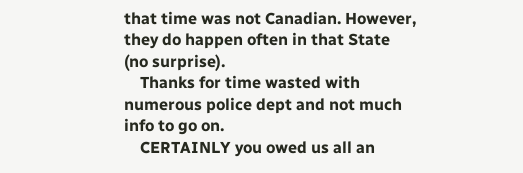that time was not Canadian. However, they do happen often in that State (no surprise).
    Thanks for time wasted with numerous police dept and not much info to go on.
    CERTAINLY you owed us all an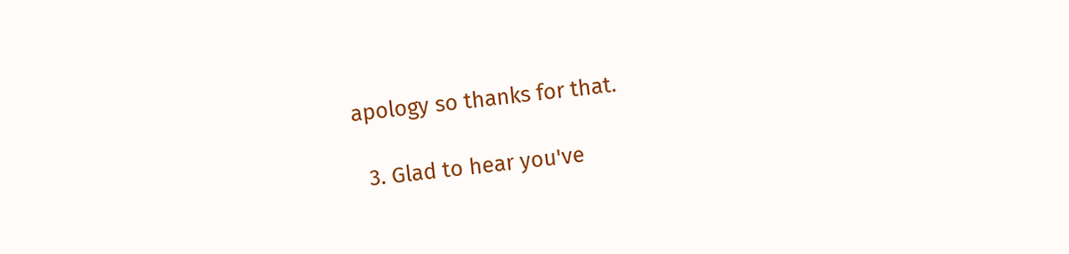apology so thanks for that.

  3. Glad to hear you've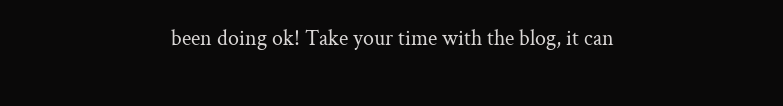been doing ok! Take your time with the blog, it can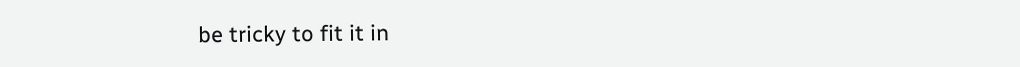be tricky to fit it in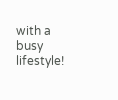with a busy lifestyle!